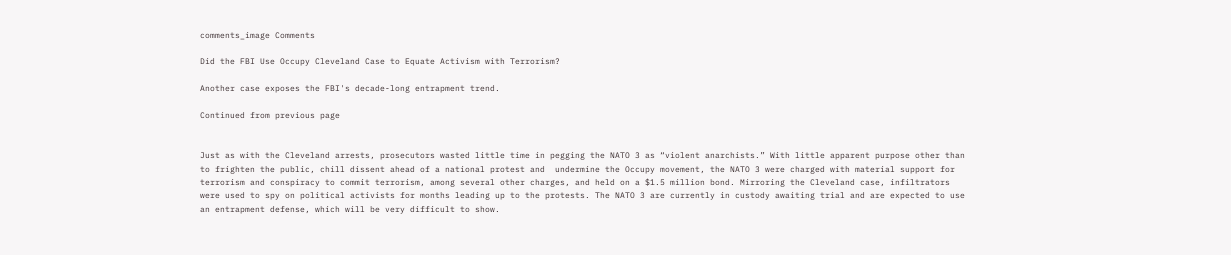comments_image Comments

Did the FBI Use Occupy Cleveland Case to Equate Activism with Terrorism?

Another case exposes the FBI's decade-long entrapment trend.

Continued from previous page


Just as with the Cleveland arrests, prosecutors wasted little time in pegging the NATO 3 as “violent anarchists.” With little apparent purpose other than to frighten the public, chill dissent ahead of a national protest and  undermine the Occupy movement, the NATO 3 were charged with material support for terrorism and conspiracy to commit terrorism, among several other charges, and held on a $1.5 million bond. Mirroring the Cleveland case, infiltrators were used to spy on political activists for months leading up to the protests. The NATO 3 are currently in custody awaiting trial and are expected to use an entrapment defense, which will be very difficult to show.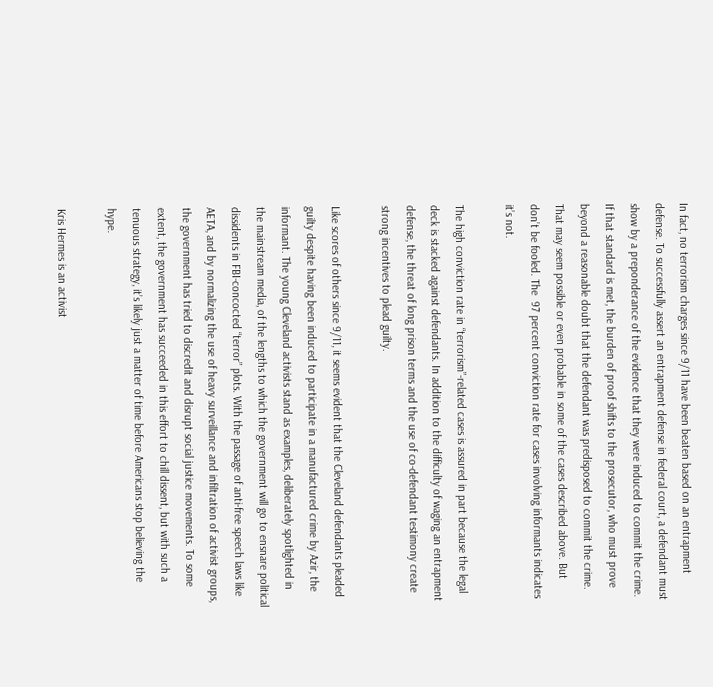In fact, no terrorism charges since 9/11 have been beaten based on an entrapment defense. To successfully assert an entrapment defense in federal court, a defendant must show by a preponderance of the evidence that they were induced to commit the crime. If that standard is met, the burden of proof shifts to the prosecutor, who must prove beyond a reasonable doubt that the defendant was predisposed to commit the crime. That may seem possible or even probable in some of the cases described above. But don’t be fooled. The  97 percent conviction rate for cases involving informants indicates it’s not.

The high conviction rate in “terrorism”-related cases is assured in part because the legal deck is stacked against defendants. In addition to the difficulty of waging an entrapment defense, the threat of long prison terms and the use of co-defendant testimony create strong incentives to plead guilty.

Like scores of others since 9/11, it seems evident that the Cleveland defendants pleaded guilty despite having been induced to participate in a manufactured crime by Azir, the informant. The young Cleveland activists stand as examples, deliberately spotlighted in the mainstream media, of the lengths to which the government will go to ensnare political dissidents in FBI-concocted “terror” plots. With the passage of anti-free speech laws like AETA, and by normalizing the use of heavy surveillance and infiltration of activist groups, the government has tried to discredit and disrupt social justice movements. To some extent, the government has succeeded in this effort to chill dissent, but with such a tenuous strategy, it’s likely just a matter of time before Americans stop believing the hype.

Kris Hermes is an activist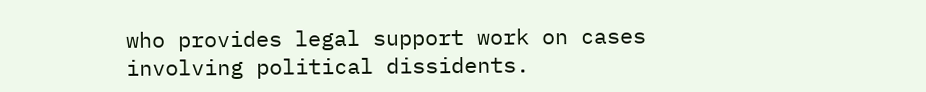who provides legal support work on cases involving political dissidents.